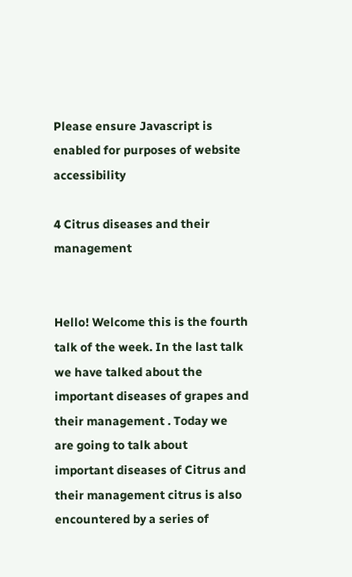Please ensure Javascript is enabled for purposes of website accessibility

4 Citrus diseases and their management


Hello! Welcome this is the fourth talk of the week. In the last talk we have talked about the important diseases of grapes and their management . Today we are going to talk about important diseases of Citrus and their management citrus is also encountered by a series of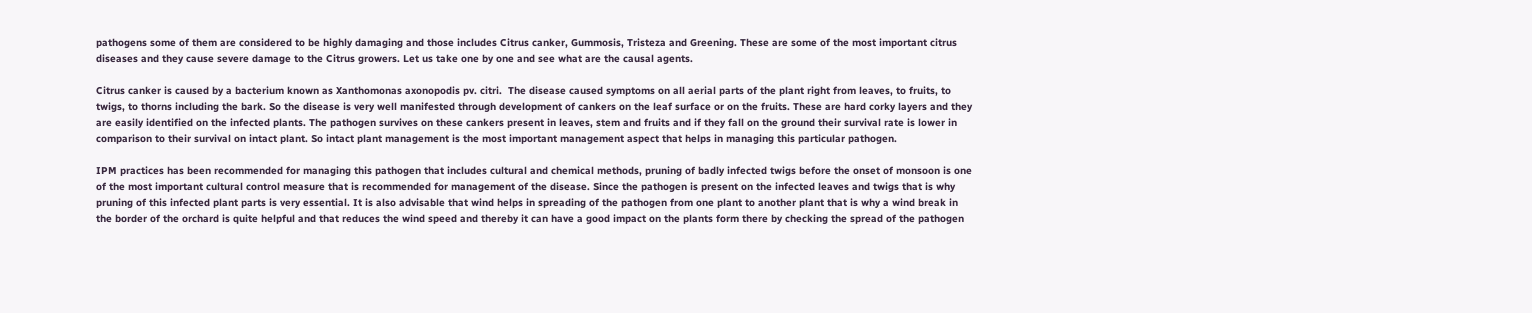pathogens some of them are considered to be highly damaging and those includes Citrus canker, Gummosis, Tristeza and Greening. These are some of the most important citrus diseases and they cause severe damage to the Citrus growers. Let us take one by one and see what are the causal agents.

Citrus canker is caused by a bacterium known as Xanthomonas axonopodis pv. citri.  The disease caused symptoms on all aerial parts of the plant right from leaves, to fruits, to twigs, to thorns including the bark. So the disease is very well manifested through development of cankers on the leaf surface or on the fruits. These are hard corky layers and they are easily identified on the infected plants. The pathogen survives on these cankers present in leaves, stem and fruits and if they fall on the ground their survival rate is lower in comparison to their survival on intact plant. So intact plant management is the most important management aspect that helps in managing this particular pathogen.

IPM practices has been recommended for managing this pathogen that includes cultural and chemical methods, pruning of badly infected twigs before the onset of monsoon is one of the most important cultural control measure that is recommended for management of the disease. Since the pathogen is present on the infected leaves and twigs that is why pruning of this infected plant parts is very essential. It is also advisable that wind helps in spreading of the pathogen from one plant to another plant that is why a wind break in the border of the orchard is quite helpful and that reduces the wind speed and thereby it can have a good impact on the plants form there by checking the spread of the pathogen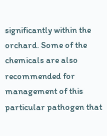significantly within the orchard. Some of the chemicals are also recommended for management of this particular pathogen that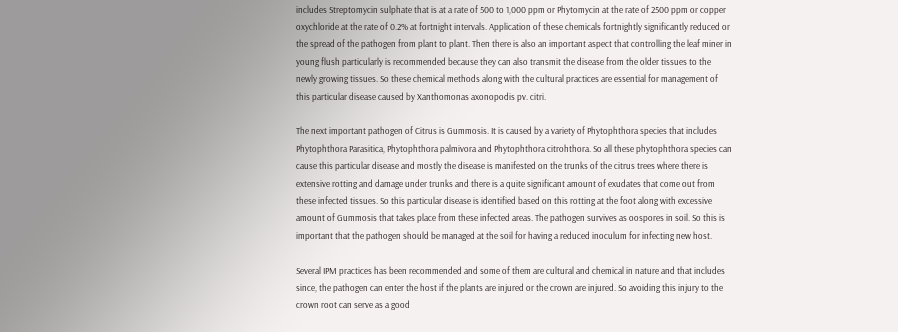includes Streptomycin sulphate that is at a rate of 500 to 1,000 ppm or Phytomycin at the rate of 2500 ppm or copper oxychloride at the rate of 0.2% at fortnight intervals. Application of these chemicals fortnightly significantly reduced or the spread of the pathogen from plant to plant. Then there is also an important aspect that controlling the leaf miner in young flush particularly is recommended because they can also transmit the disease from the older tissues to the newly growing tissues. So these chemical methods along with the cultural practices are essential for management of this particular disease caused by Xanthomonas axonopodis pv. citri.

The next important pathogen of Citrus is Gummosis. It is caused by a variety of Phytophthora species that includes Phytophthora Parasitica, Phytophthora palmivora and Phytophthora citrohthora. So all these phytophthora species can cause this particular disease and mostly the disease is manifested on the trunks of the citrus trees where there is extensive rotting and damage under trunks and there is a quite significant amount of exudates that come out from these infected tissues. So this particular disease is identified based on this rotting at the foot along with excessive amount of Gummosis that takes place from these infected areas. The pathogen survives as oospores in soil. So this is important that the pathogen should be managed at the soil for having a reduced inoculum for infecting new host.

Several IPM practices has been recommended and some of them are cultural and chemical in nature and that includes since, the pathogen can enter the host if the plants are injured or the crown are injured. So avoiding this injury to the crown root can serve as a good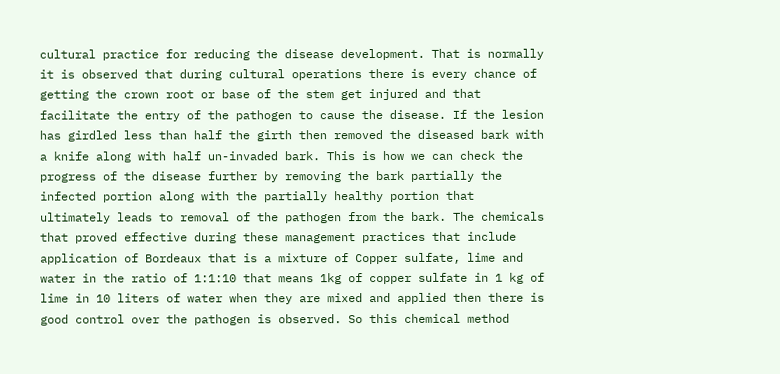cultural practice for reducing the disease development. That is normally it is observed that during cultural operations there is every chance of getting the crown root or base of the stem get injured and that facilitate the entry of the pathogen to cause the disease. If the lesion has girdled less than half the girth then removed the diseased bark with a knife along with half un-invaded bark. This is how we can check the progress of the disease further by removing the bark partially the infected portion along with the partially healthy portion that ultimately leads to removal of the pathogen from the bark. The chemicals that proved effective during these management practices that include application of Bordeaux that is a mixture of Copper sulfate, lime and water in the ratio of 1:1:10 that means 1kg of copper sulfate in 1 kg of lime in 10 liters of water when they are mixed and applied then there is good control over the pathogen is observed. So this chemical method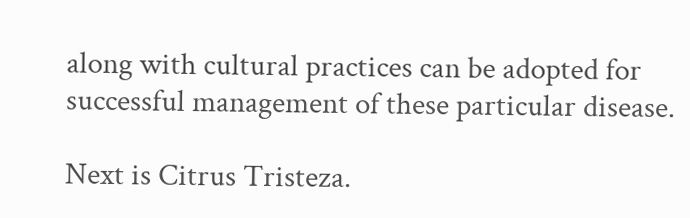along with cultural practices can be adopted for successful management of these particular disease.

Next is Citrus Tristeza.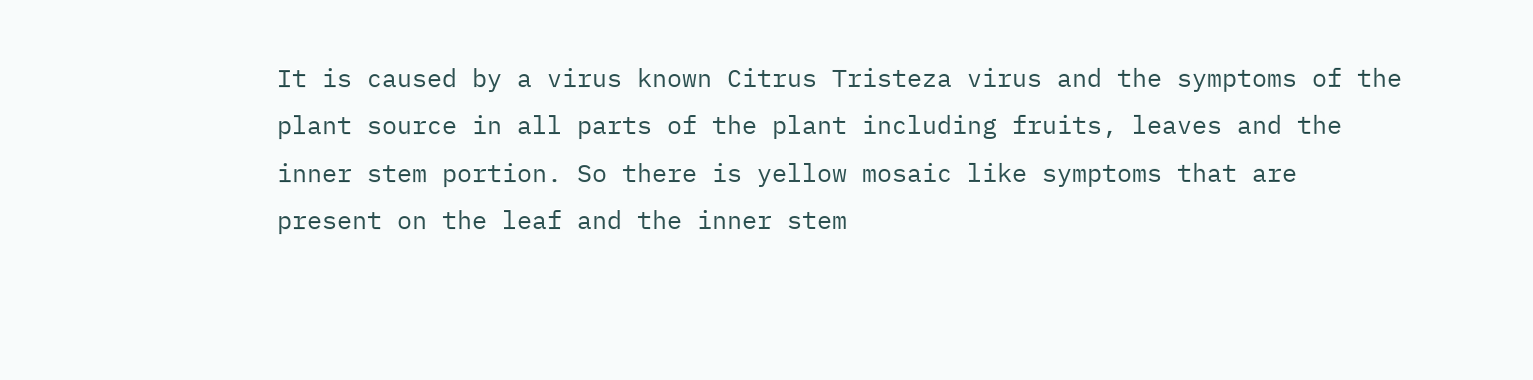It is caused by a virus known Citrus Tristeza virus and the symptoms of the plant source in all parts of the plant including fruits, leaves and the inner stem portion. So there is yellow mosaic like symptoms that are present on the leaf and the inner stem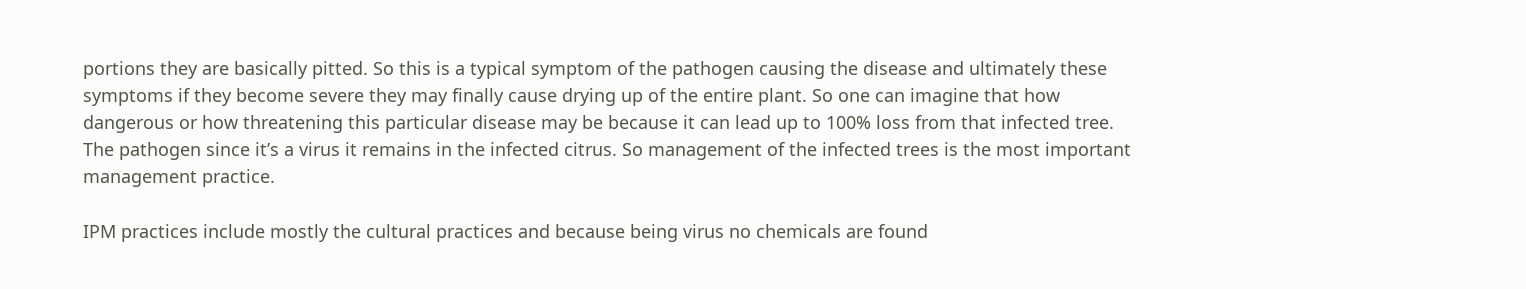portions they are basically pitted. So this is a typical symptom of the pathogen causing the disease and ultimately these symptoms if they become severe they may finally cause drying up of the entire plant. So one can imagine that how dangerous or how threatening this particular disease may be because it can lead up to 100% loss from that infected tree. The pathogen since it’s a virus it remains in the infected citrus. So management of the infected trees is the most important management practice.

IPM practices include mostly the cultural practices and because being virus no chemicals are found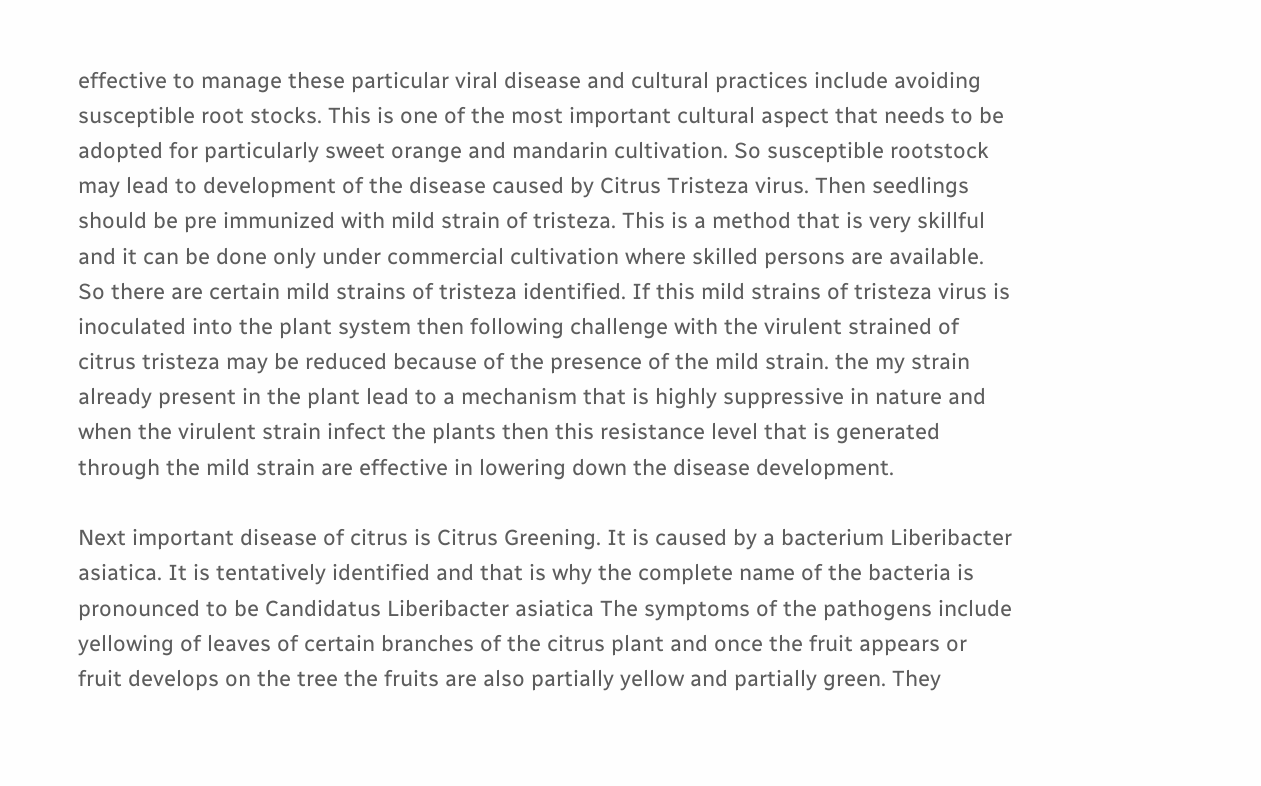effective to manage these particular viral disease and cultural practices include avoiding susceptible root stocks. This is one of the most important cultural aspect that needs to be adopted for particularly sweet orange and mandarin cultivation. So susceptible rootstock may lead to development of the disease caused by Citrus Tristeza virus. Then seedlings should be pre immunized with mild strain of tristeza. This is a method that is very skillful and it can be done only under commercial cultivation where skilled persons are available. So there are certain mild strains of tristeza identified. If this mild strains of tristeza virus is inoculated into the plant system then following challenge with the virulent strained of citrus tristeza may be reduced because of the presence of the mild strain. the my strain already present in the plant lead to a mechanism that is highly suppressive in nature and when the virulent strain infect the plants then this resistance level that is generated through the mild strain are effective in lowering down the disease development.

Next important disease of citrus is Citrus Greening. It is caused by a bacterium Liberibacter asiatica. It is tentatively identified and that is why the complete name of the bacteria is pronounced to be Candidatus Liberibacter asiatica The symptoms of the pathogens include yellowing of leaves of certain branches of the citrus plant and once the fruit appears or fruit develops on the tree the fruits are also partially yellow and partially green. They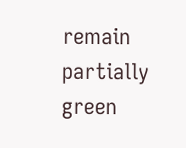remain partially green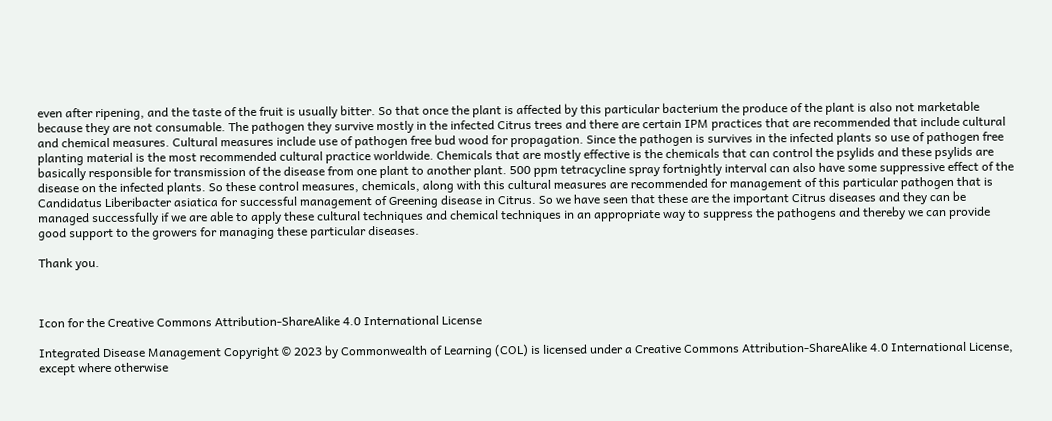even after ripening, and the taste of the fruit is usually bitter. So that once the plant is affected by this particular bacterium the produce of the plant is also not marketable because they are not consumable. The pathogen they survive mostly in the infected Citrus trees and there are certain IPM practices that are recommended that include cultural and chemical measures. Cultural measures include use of pathogen free bud wood for propagation. Since the pathogen is survives in the infected plants so use of pathogen free planting material is the most recommended cultural practice worldwide. Chemicals that are mostly effective is the chemicals that can control the psylids and these psylids are basically responsible for transmission of the disease from one plant to another plant. 500 ppm tetracycline spray fortnightly interval can also have some suppressive effect of the disease on the infected plants. So these control measures, chemicals, along with this cultural measures are recommended for management of this particular pathogen that is Candidatus Liberibacter asiatica for successful management of Greening disease in Citrus. So we have seen that these are the important Citrus diseases and they can be managed successfully if we are able to apply these cultural techniques and chemical techniques in an appropriate way to suppress the pathogens and thereby we can provide good support to the growers for managing these particular diseases.

Thank you.



Icon for the Creative Commons Attribution-ShareAlike 4.0 International License

Integrated Disease Management Copyright © 2023 by Commonwealth of Learning (COL) is licensed under a Creative Commons Attribution-ShareAlike 4.0 International License, except where otherwise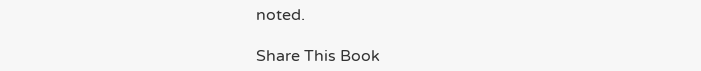noted.

Share This Book